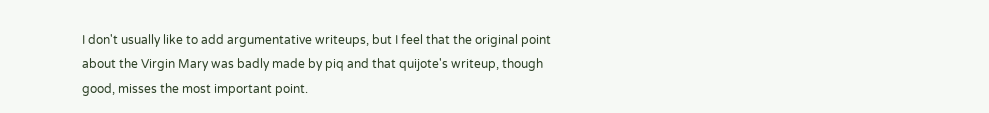I don't usually like to add argumentative writeups, but I feel that the original point about the Virgin Mary was badly made by piq and that quijote's writeup, though good, misses the most important point.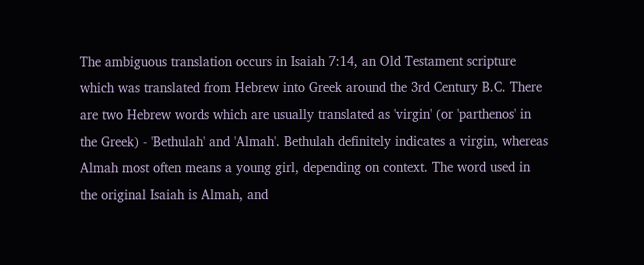The ambiguous translation occurs in Isaiah 7:14, an Old Testament scripture which was translated from Hebrew into Greek around the 3rd Century B.C. There are two Hebrew words which are usually translated as 'virgin' (or 'parthenos' in the Greek) - 'Bethulah' and 'Almah'. Bethulah definitely indicates a virgin, whereas Almah most often means a young girl, depending on context. The word used in the original Isaiah is Almah, and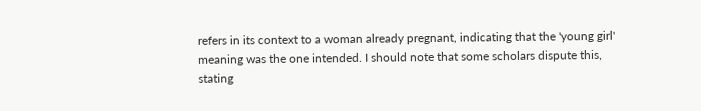refers in its context to a woman already pregnant, indicating that the 'young girl' meaning was the one intended. I should note that some scholars dispute this, stating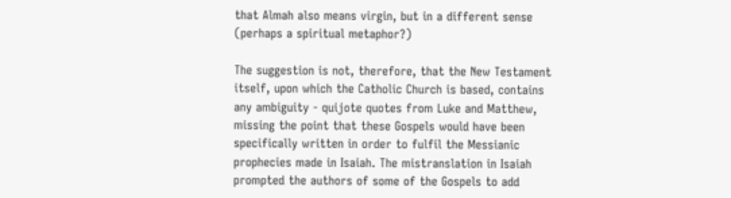that Almah also means virgin, but in a different sense (perhaps a spiritual metaphor?)

The suggestion is not, therefore, that the New Testament itself, upon which the Catholic Church is based, contains any ambiguity - quijote quotes from Luke and Matthew, missing the point that these Gospels would have been specifically written in order to fulfil the Messianic prophecies made in Isaiah. The mistranslation in Isaiah prompted the authors of some of the Gospels to add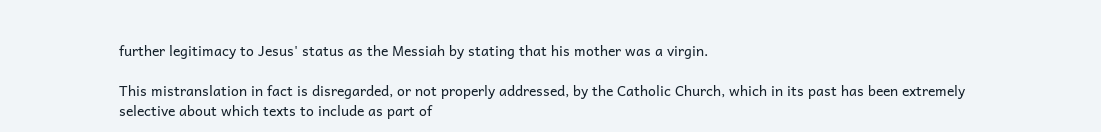further legitimacy to Jesus' status as the Messiah by stating that his mother was a virgin.

This mistranslation in fact is disregarded, or not properly addressed, by the Catholic Church, which in its past has been extremely selective about which texts to include as part of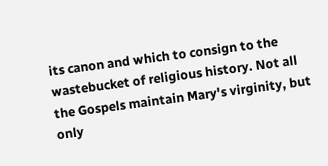its canon and which to consign to the wastebucket of religious history. Not all the Gospels maintain Mary's virginity, but only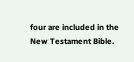four are included in the New Testament Bible.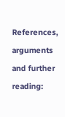References, arguments and further reading: